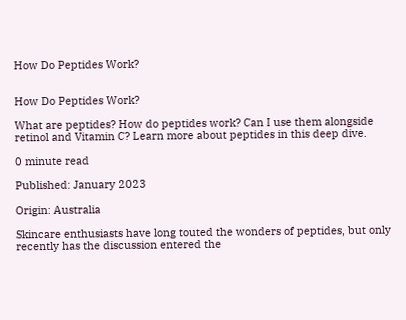How Do Peptides Work?


How Do Peptides Work?

What are peptides? How do peptides work? Can I use them alongside retinol and Vitamin C? Learn more about peptides in this deep dive.

0 minute read

Published: January 2023

Origin: Australia

Skincare enthusiasts have long touted the wonders of peptides, but only recently has the discussion entered the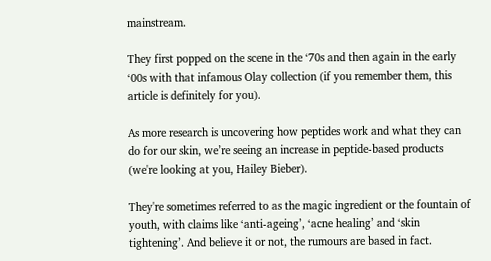mainstream.

They first popped on the scene in the ‘70s and then again in the early ‘00s with that infamous Olay collection (if you remember them, this article is definitely for you).

As more research is uncovering how peptides work and what they can do for our skin, we’re seeing an increase in peptide-based products (we're looking at you, Hailey Bieber).

They're sometimes referred to as the magic ingredient or the fountain of youth, with claims like ‘anti-ageing’, ‘acne healing’ and ‘skin tightening’. And believe it or not, the rumours are based in fact.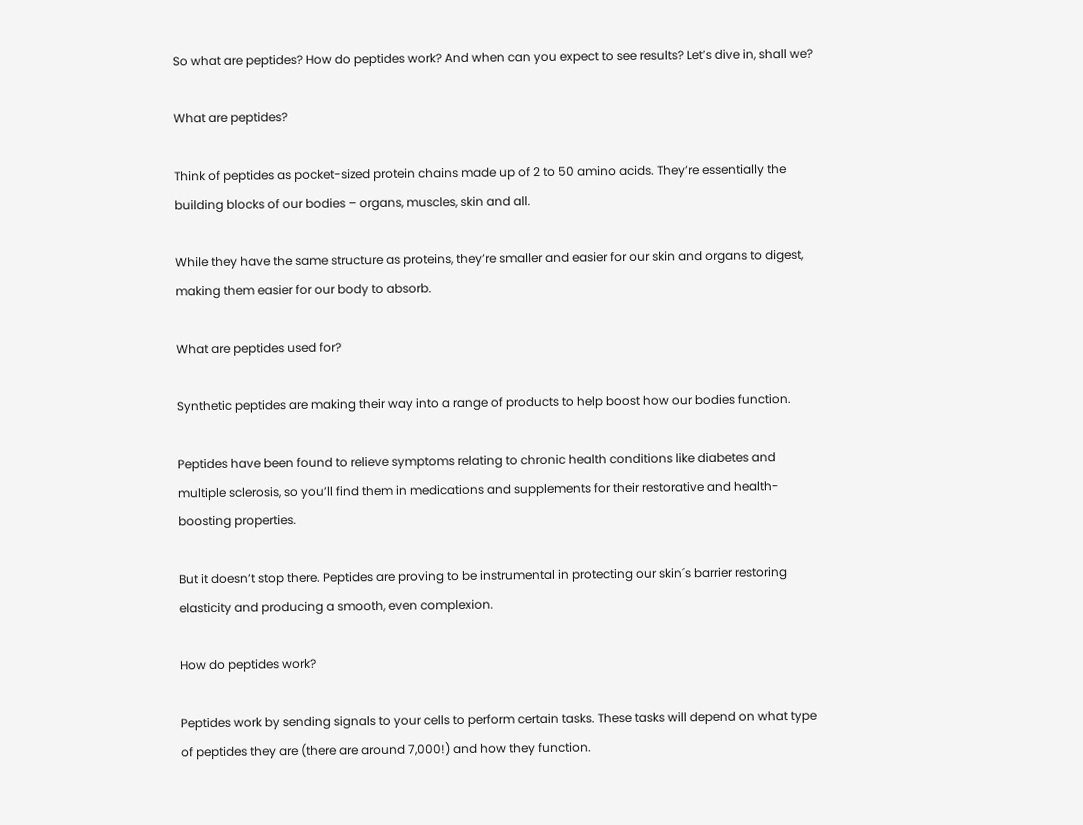So what are peptides? How do peptides work? And when can you expect to see results? Let’s dive in, shall we?

What are peptides?

Think of peptides as pocket-sized protein chains made up of 2 to 50 amino acids. They’re essentially the building blocks of our bodies – organs, muscles, skin and all.

While they have the same structure as proteins, they’re smaller and easier for our skin and organs to digest, making them easier for our body to absorb.

What are peptides used for?

Synthetic peptides are making their way into a range of products to help boost how our bodies function.

Peptides have been found to relieve symptoms relating to chronic health conditions like diabetes and multiple sclerosis, so you’ll find them in medications and supplements for their restorative and health-boosting properties.

But it doesn’t stop there. Peptides are proving to be instrumental in protecting our skin´s barrier restoring elasticity and producing a smooth, even complexion.

How do peptides work?

Peptides work by sending signals to your cells to perform certain tasks. These tasks will depend on what type of peptides they are (there are around 7,000!) and how they function.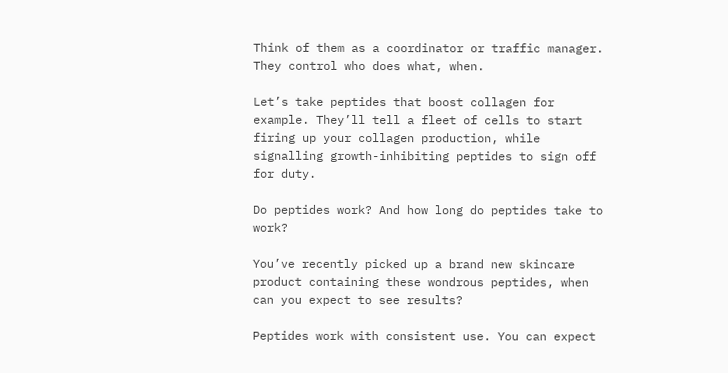Think of them as a coordinator or traffic manager. They control who does what, when.

Let’s take peptides that boost collagen for example. They’ll tell a fleet of cells to start firing up your collagen production, while signalling growth-inhibiting peptides to sign off for duty.

Do peptides work? And how long do peptides take to work?

You’ve recently picked up a brand new skincare product containing these wondrous peptides, when can you expect to see results?

Peptides work with consistent use. You can expect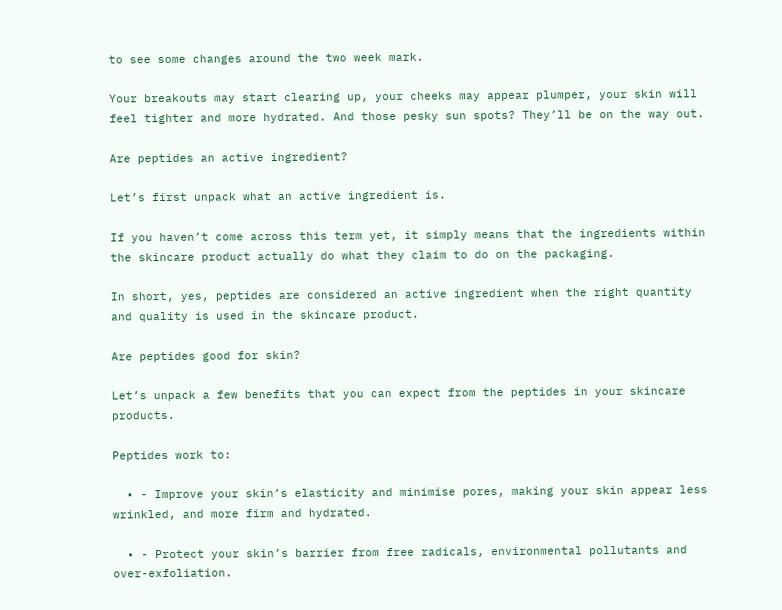to see some changes around the two week mark.

Your breakouts may start clearing up, your cheeks may appear plumper, your skin will feel tighter and more hydrated. And those pesky sun spots? They’ll be on the way out.

Are peptides an active ingredient?

Let’s first unpack what an active ingredient is.

If you haven’t come across this term yet, it simply means that the ingredients within the skincare product actually do what they claim to do on the packaging.

In short, yes, peptides are considered an active ingredient when the right quantity and quality is used in the skincare product.

Are peptides good for skin?

Let’s unpack a few benefits that you can expect from the peptides in your skincare products.

Peptides work to:

  • - Improve your skin’s elasticity and minimise pores, making your skin appear less wrinkled, and more firm and hydrated.

  • - Protect your skin’s barrier from free radicals, environmental pollutants and over-exfoliation.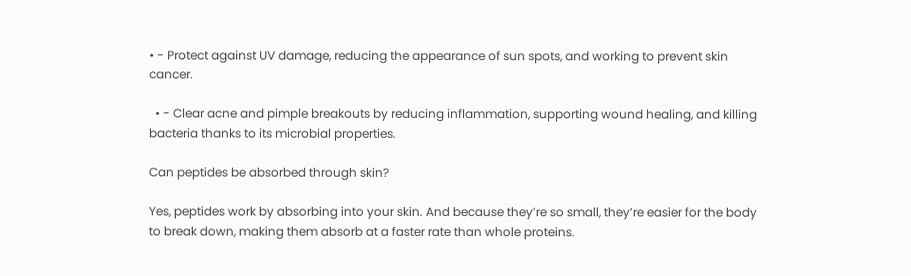• - Protect against UV damage, reducing the appearance of sun spots, and working to prevent skin cancer.

  • - Clear acne and pimple breakouts by reducing inflammation, supporting wound healing, and killing bacteria thanks to its microbial properties.

Can peptides be absorbed through skin?

Yes, peptides work by absorbing into your skin. And because they’re so small, they’re easier for the body to break down, making them absorb at a faster rate than whole proteins.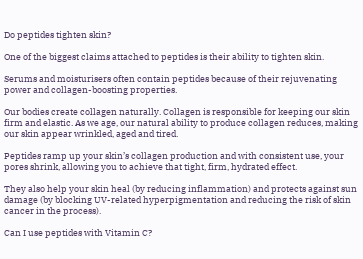Do peptides tighten skin?

One of the biggest claims attached to peptides is their ability to tighten skin.

Serums and moisturisers often contain peptides because of their rejuvenating power and collagen-boosting properties.

Our bodies create collagen naturally. Collagen is responsible for keeping our skin firm and elastic. As we age, our natural ability to produce collagen reduces, making our skin appear wrinkled, aged and tired.

Peptides ramp up your skin’s collagen production and with consistent use, your pores shrink, allowing you to achieve that tight, firm, hydrated effect.

They also help your skin heal (by reducing inflammation) and protects against sun damage (by blocking UV-related hyperpigmentation and reducing the risk of skin cancer in the process).

Can I use peptides with Vitamin C?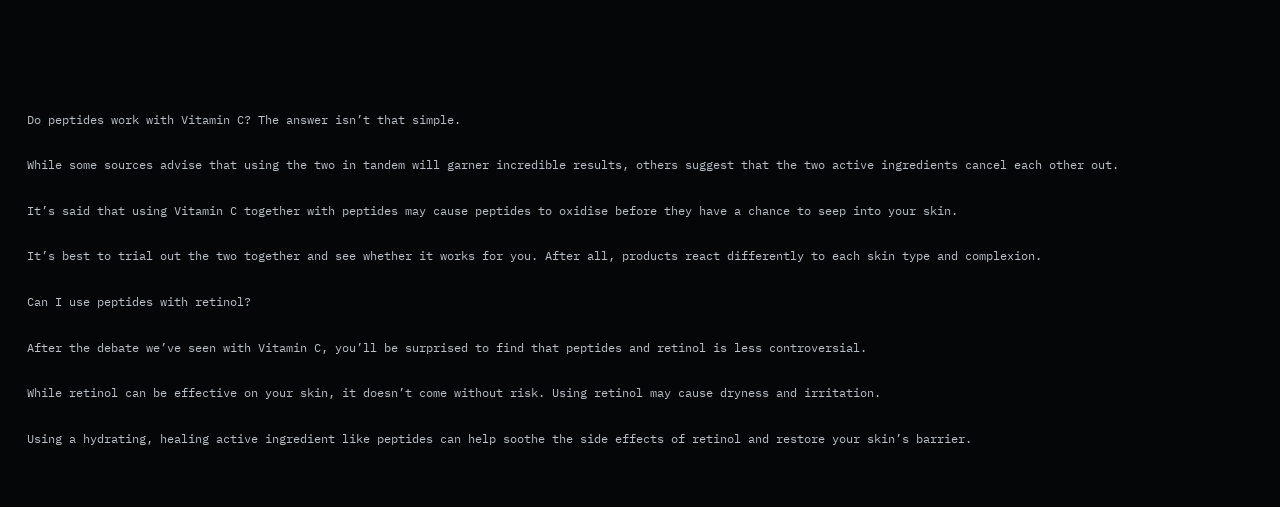Do peptides work with Vitamin C? The answer isn’t that simple.

While some sources advise that using the two in tandem will garner incredible results, others suggest that the two active ingredients cancel each other out.

It’s said that using Vitamin C together with peptides may cause peptides to oxidise before they have a chance to seep into your skin.

It’s best to trial out the two together and see whether it works for you. After all, products react differently to each skin type and complexion.

Can I use peptides with retinol?

After the debate we’ve seen with Vitamin C, you’ll be surprised to find that peptides and retinol is less controversial.

While retinol can be effective on your skin, it doesn’t come without risk. Using retinol may cause dryness and irritation.

Using a hydrating, healing active ingredient like peptides can help soothe the side effects of retinol and restore your skin’s barrier.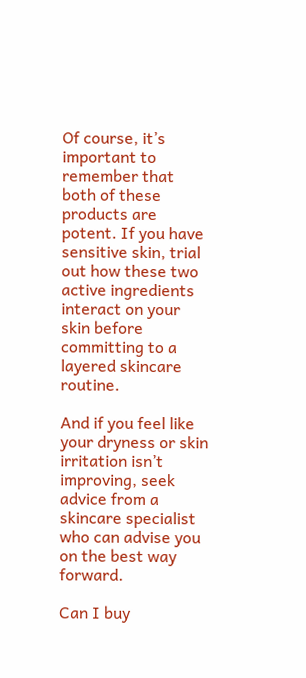Of course, it’s important to remember that both of these products are potent. If you have sensitive skin, trial out how these two active ingredients interact on your skin before committing to a layered skincare routine.

And if you feel like your dryness or skin irritation isn’t improving, seek advice from a skincare specialist who can advise you on the best way forward.

Can I buy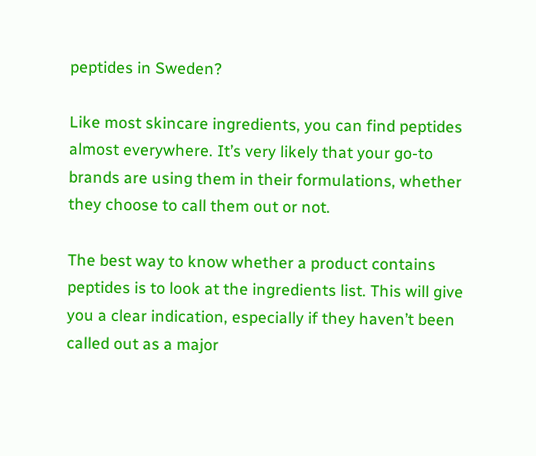peptides in Sweden?

Like most skincare ingredients, you can find peptides almost everywhere. It’s very likely that your go-to brands are using them in their formulations, whether they choose to call them out or not.

The best way to know whether a product contains peptides is to look at the ingredients list. This will give you a clear indication, especially if they haven’t been called out as a major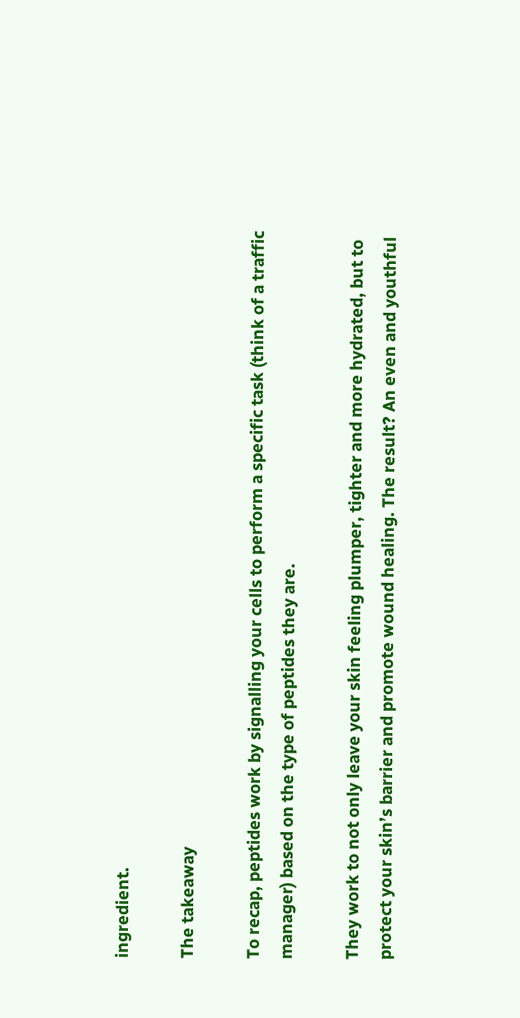ingredient.

The takeaway

To recap, peptides work by signalling your cells to perform a specific task (think of a traffic manager) based on the type of peptides they are.

They work to not only leave your skin feeling plumper, tighter and more hydrated, but to protect your skin’s barrier and promote wound healing. The result? An even and youthful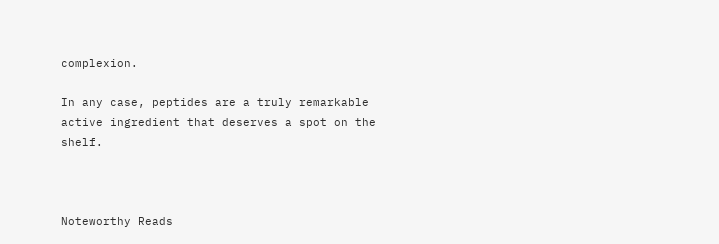complexion.

In any case, peptides are a truly remarkable active ingredient that deserves a spot on the shelf.



Noteworthy Reads